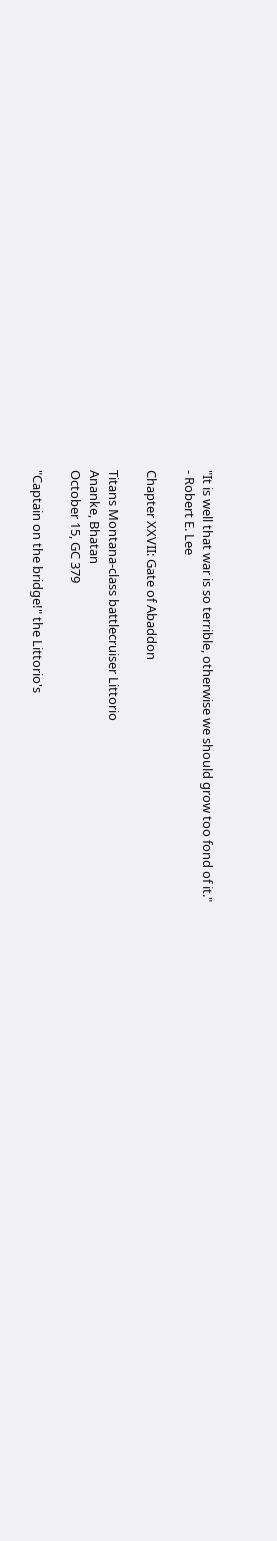"It is well that war is so terrible, otherwise we should grow too fond of it."
- Robert E. Lee

Chapter XXVII: Gate of Abaddon

Titans Montana-class battlecruiser Littorio
Ananke, Bhatan
October 15, GC 379

"Captain on the bridge!" the Littorio's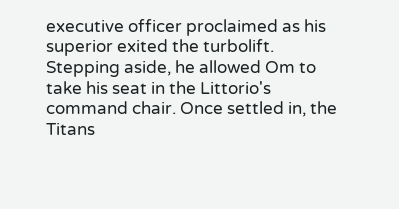executive officer proclaimed as his superior exited the turbolift. Stepping aside, he allowed Om to take his seat in the Littorio's command chair. Once settled in, the Titans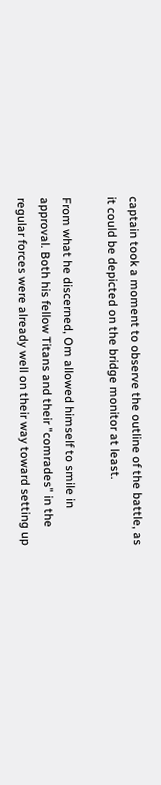captain took a moment to observe the outline of the battle, as it could be depicted on the bridge monitor at least.

From what he discerned, Om allowed himself to smile in approval. Both his fellow Titans and their "comrades" in the regular forces were already well on their way toward setting up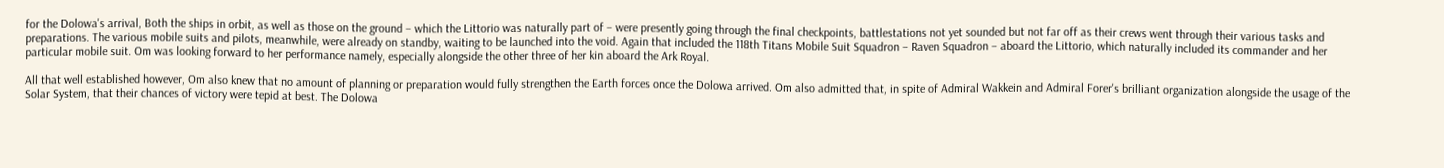for the Dolowa's arrival, Both the ships in orbit, as well as those on the ground – which the Littorio was naturally part of – were presently going through the final checkpoints, battlestations not yet sounded but not far off as their crews went through their various tasks and preparations. The various mobile suits and pilots, meanwhile, were already on standby, waiting to be launched into the void. Again that included the 118th Titans Mobile Suit Squadron – Raven Squadron – aboard the Littorio, which naturally included its commander and her particular mobile suit. Om was looking forward to her performance namely, especially alongside the other three of her kin aboard the Ark Royal.

All that well established however, Om also knew that no amount of planning or preparation would fully strengthen the Earth forces once the Dolowa arrived. Om also admitted that, in spite of Admiral Wakkein and Admiral Forer's brilliant organization alongside the usage of the Solar System, that their chances of victory were tepid at best. The Dolowa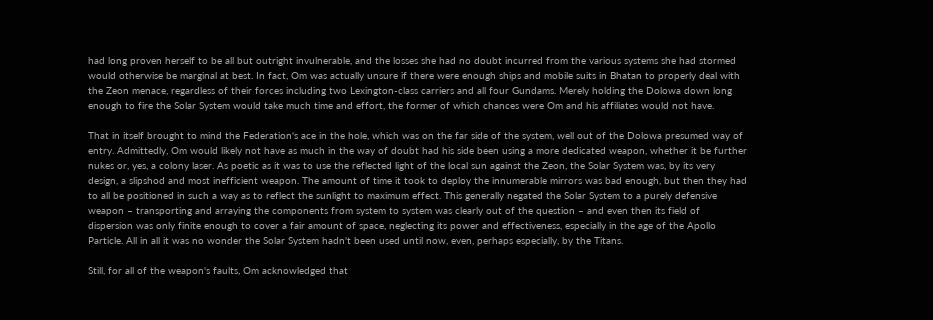had long proven herself to be all but outright invulnerable, and the losses she had no doubt incurred from the various systems she had stormed would otherwise be marginal at best. In fact, Om was actually unsure if there were enough ships and mobile suits in Bhatan to properly deal with the Zeon menace, regardless of their forces including two Lexington-class carriers and all four Gundams. Merely holding the Dolowa down long enough to fire the Solar System would take much time and effort, the former of which chances were Om and his affiliates would not have.

That in itself brought to mind the Federation's ace in the hole, which was on the far side of the system, well out of the Dolowa presumed way of entry. Admittedly, Om would likely not have as much in the way of doubt had his side been using a more dedicated weapon, whether it be further nukes or, yes, a colony laser. As poetic as it was to use the reflected light of the local sun against the Zeon, the Solar System was, by its very design, a slipshod and most inefficient weapon. The amount of time it took to deploy the innumerable mirrors was bad enough, but then they had to all be positioned in such a way as to reflect the sunlight to maximum effect. This generally negated the Solar System to a purely defensive weapon – transporting and arraying the components from system to system was clearly out of the question – and even then its field of dispersion was only finite enough to cover a fair amount of space, neglecting its power and effectiveness, especially in the age of the Apollo Particle. All in all it was no wonder the Solar System hadn't been used until now, even, perhaps especially, by the Titans.

Still, for all of the weapon's faults, Om acknowledged that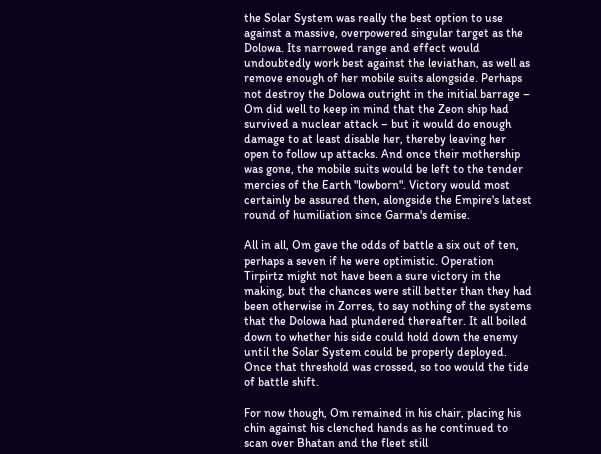the Solar System was really the best option to use against a massive, overpowered singular target as the Dolowa. Its narrowed range and effect would undoubtedly work best against the leviathan, as well as remove enough of her mobile suits alongside. Perhaps not destroy the Dolowa outright in the initial barrage – Om did well to keep in mind that the Zeon ship had survived a nuclear attack – but it would do enough damage to at least disable her, thereby leaving her open to follow up attacks. And once their mothership was gone, the mobile suits would be left to the tender mercies of the Earth "lowborn". Victory would most certainly be assured then, alongside the Empire's latest round of humiliation since Garma's demise.

All in all, Om gave the odds of battle a six out of ten, perhaps a seven if he were optimistic. Operation Tirpirtz might not have been a sure victory in the making, but the chances were still better than they had been otherwise in Zorres, to say nothing of the systems that the Dolowa had plundered thereafter. It all boiled down to whether his side could hold down the enemy until the Solar System could be properly deployed. Once that threshold was crossed, so too would the tide of battle shift.

For now though, Om remained in his chair, placing his chin against his clenched hands as he continued to scan over Bhatan and the fleet still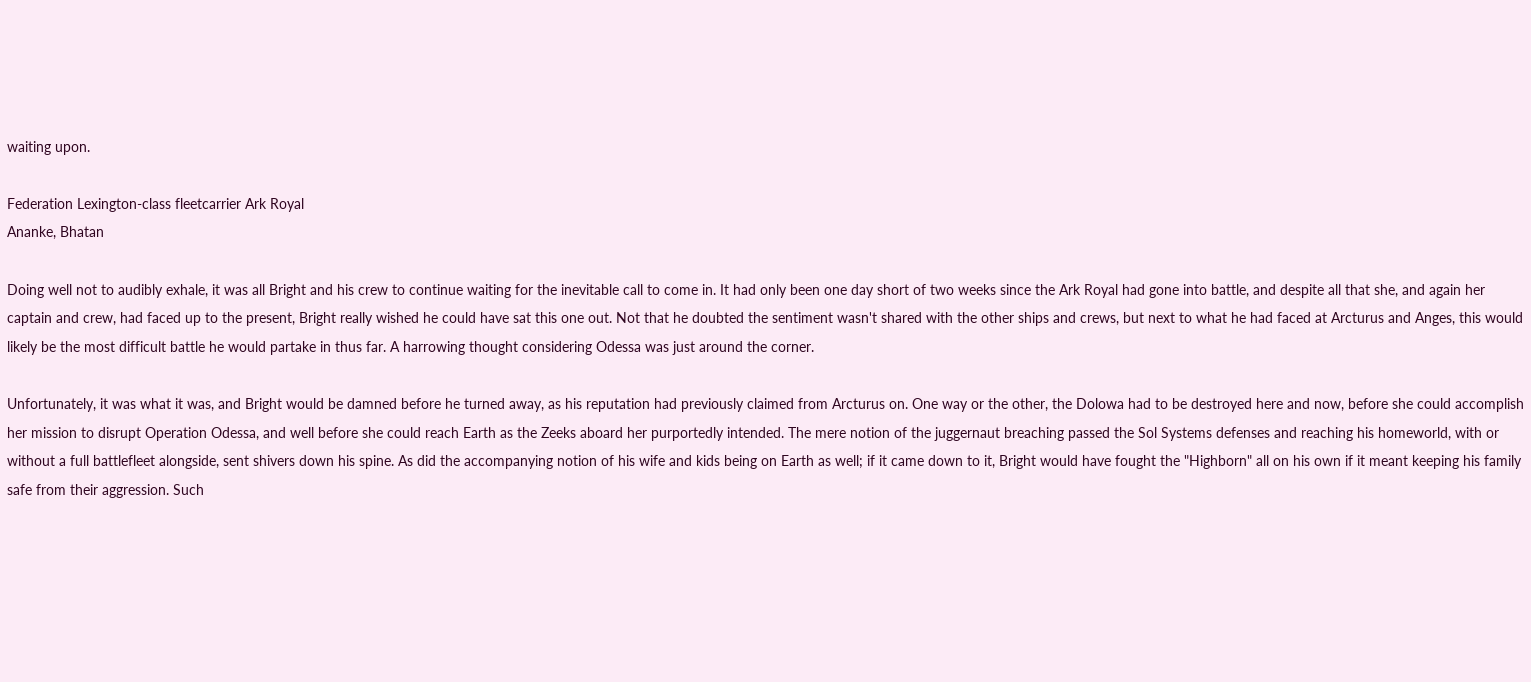waiting upon.

Federation Lexington-class fleetcarrier Ark Royal
Ananke, Bhatan

Doing well not to audibly exhale, it was all Bright and his crew to continue waiting for the inevitable call to come in. It had only been one day short of two weeks since the Ark Royal had gone into battle, and despite all that she, and again her captain and crew, had faced up to the present, Bright really wished he could have sat this one out. Not that he doubted the sentiment wasn't shared with the other ships and crews, but next to what he had faced at Arcturus and Anges, this would likely be the most difficult battle he would partake in thus far. A harrowing thought considering Odessa was just around the corner.

Unfortunately, it was what it was, and Bright would be damned before he turned away, as his reputation had previously claimed from Arcturus on. One way or the other, the Dolowa had to be destroyed here and now, before she could accomplish her mission to disrupt Operation Odessa, and well before she could reach Earth as the Zeeks aboard her purportedly intended. The mere notion of the juggernaut breaching passed the Sol Systems defenses and reaching his homeworld, with or without a full battlefleet alongside, sent shivers down his spine. As did the accompanying notion of his wife and kids being on Earth as well; if it came down to it, Bright would have fought the "Highborn" all on his own if it meant keeping his family safe from their aggression. Such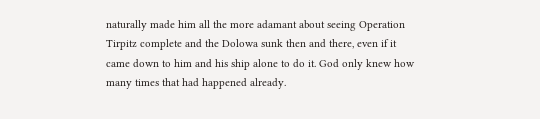naturally made him all the more adamant about seeing Operation Tirpitz complete and the Dolowa sunk then and there, even if it came down to him and his ship alone to do it. God only knew how many times that had happened already.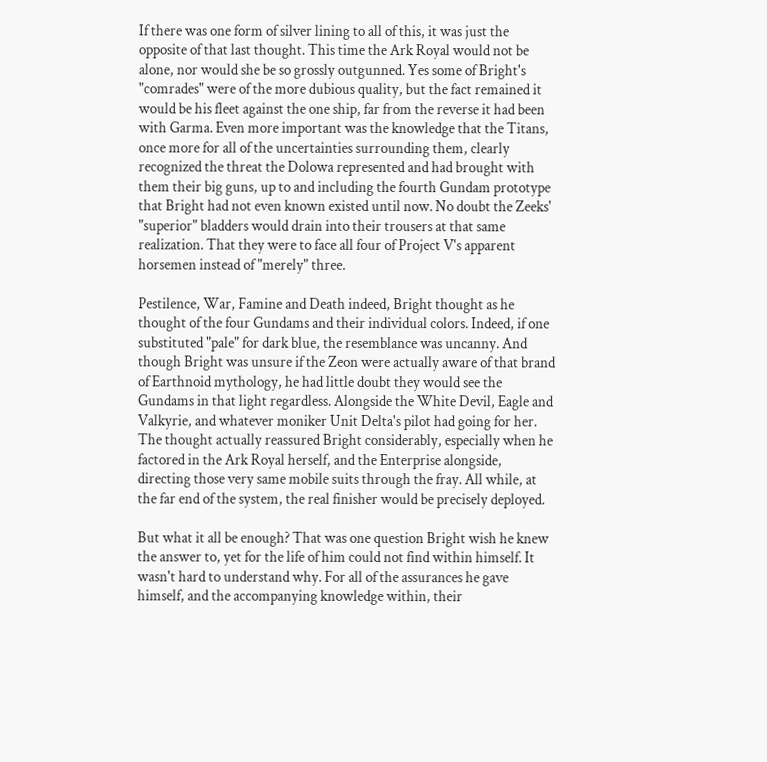If there was one form of silver lining to all of this, it was just the opposite of that last thought. This time the Ark Royal would not be alone, nor would she be so grossly outgunned. Yes some of Bright's "comrades" were of the more dubious quality, but the fact remained it would be his fleet against the one ship, far from the reverse it had been with Garma. Even more important was the knowledge that the Titans, once more for all of the uncertainties surrounding them, clearly recognized the threat the Dolowa represented and had brought with them their big guns, up to and including the fourth Gundam prototype that Bright had not even known existed until now. No doubt the Zeeks' "superior" bladders would drain into their trousers at that same realization. That they were to face all four of Project V's apparent horsemen instead of "merely" three.

Pestilence, War, Famine and Death indeed, Bright thought as he thought of the four Gundams and their individual colors. Indeed, if one substituted "pale" for dark blue, the resemblance was uncanny. And though Bright was unsure if the Zeon were actually aware of that brand of Earthnoid mythology, he had little doubt they would see the Gundams in that light regardless. Alongside the White Devil, Eagle and Valkyrie, and whatever moniker Unit Delta's pilot had going for her. The thought actually reassured Bright considerably, especially when he factored in the Ark Royal herself, and the Enterprise alongside, directing those very same mobile suits through the fray. All while, at the far end of the system, the real finisher would be precisely deployed.

But what it all be enough? That was one question Bright wish he knew the answer to, yet for the life of him could not find within himself. It wasn't hard to understand why. For all of the assurances he gave himself, and the accompanying knowledge within, their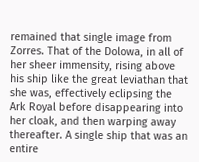remained that single image from Zorres. That of the Dolowa, in all of her sheer immensity, rising above his ship like the great leviathan that she was, effectively eclipsing the Ark Royal before disappearing into her cloak, and then warping away thereafter. A single ship that was an entire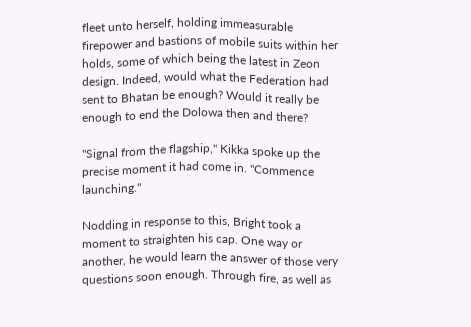fleet unto herself, holding immeasurable firepower and bastions of mobile suits within her holds, some of which being the latest in Zeon design. Indeed, would what the Federation had sent to Bhatan be enough? Would it really be enough to end the Dolowa then and there?

"Signal from the flagship," Kikka spoke up the precise moment it had come in. "Commence launching."

Nodding in response to this, Bright took a moment to straighten his cap. One way or another, he would learn the answer of those very questions soon enough. Through fire, as well as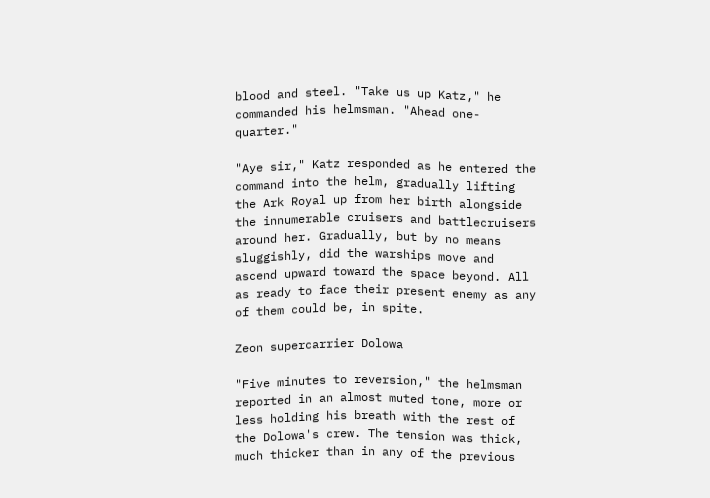blood and steel. "Take us up Katz," he commanded his helmsman. "Ahead one-quarter."

"Aye sir," Katz responded as he entered the command into the helm, gradually lifting the Ark Royal up from her birth alongside the innumerable cruisers and battlecruisers around her. Gradually, but by no means sluggishly, did the warships move and ascend upward toward the space beyond. All as ready to face their present enemy as any of them could be, in spite.

Zeon supercarrier Dolowa

"Five minutes to reversion," the helmsman reported in an almost muted tone, more or less holding his breath with the rest of the Dolowa's crew. The tension was thick, much thicker than in any of the previous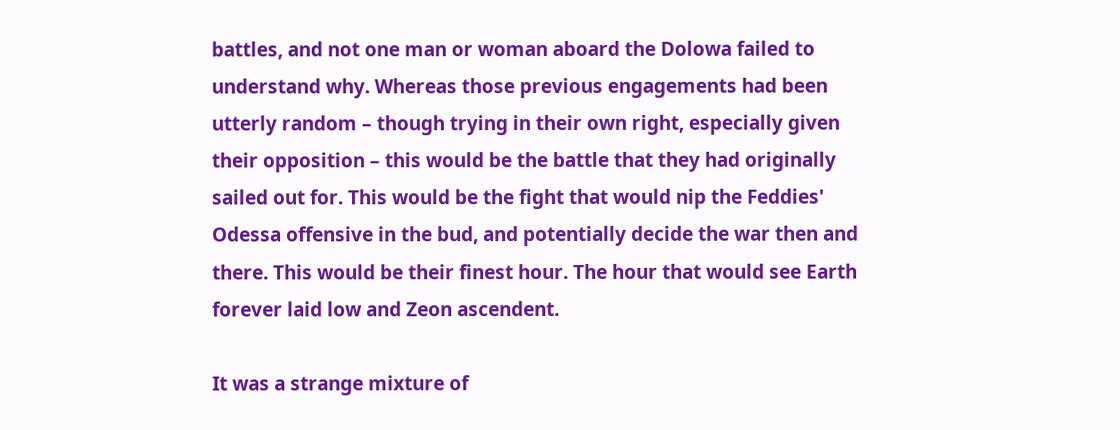battles, and not one man or woman aboard the Dolowa failed to understand why. Whereas those previous engagements had been utterly random – though trying in their own right, especially given their opposition – this would be the battle that they had originally sailed out for. This would be the fight that would nip the Feddies' Odessa offensive in the bud, and potentially decide the war then and there. This would be their finest hour. The hour that would see Earth forever laid low and Zeon ascendent.

It was a strange mixture of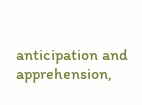anticipation and apprehension,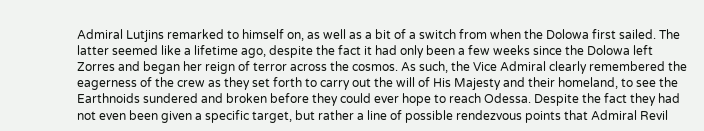Admiral Lutjins remarked to himself on, as well as a bit of a switch from when the Dolowa first sailed. The latter seemed like a lifetime ago, despite the fact it had only been a few weeks since the Dolowa left Zorres and began her reign of terror across the cosmos. As such, the Vice Admiral clearly remembered the eagerness of the crew as they set forth to carry out the will of His Majesty and their homeland, to see the Earthnoids sundered and broken before they could ever hope to reach Odessa. Despite the fact they had not even been given a specific target, but rather a line of possible rendezvous points that Admiral Revil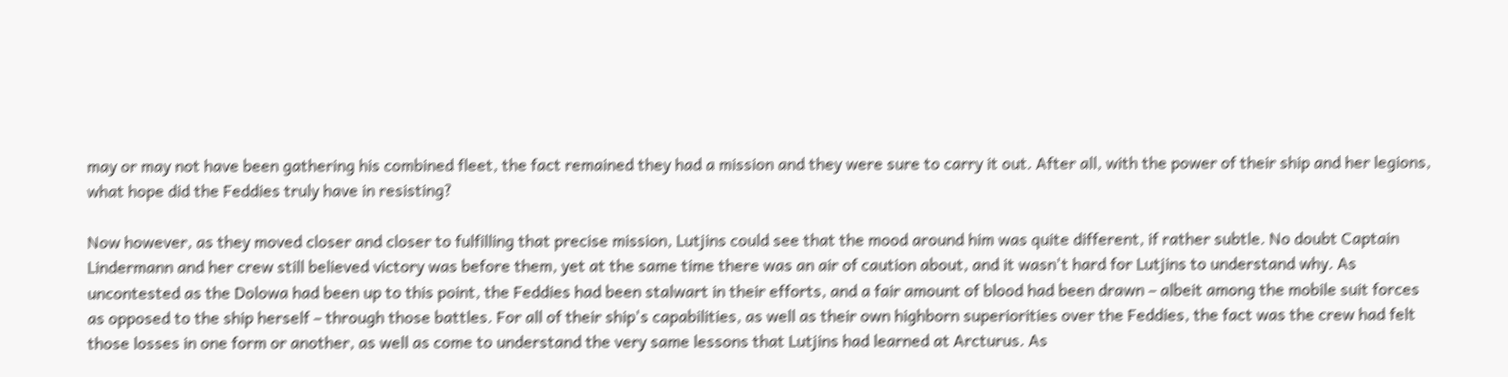may or may not have been gathering his combined fleet, the fact remained they had a mission and they were sure to carry it out. After all, with the power of their ship and her legions, what hope did the Feddies truly have in resisting?

Now however, as they moved closer and closer to fulfilling that precise mission, Lutjins could see that the mood around him was quite different, if rather subtle. No doubt Captain Lindermann and her crew still believed victory was before them, yet at the same time there was an air of caution about, and it wasn't hard for Lutjins to understand why. As uncontested as the Dolowa had been up to this point, the Feddies had been stalwart in their efforts, and a fair amount of blood had been drawn – albeit among the mobile suit forces as opposed to the ship herself – through those battles. For all of their ship's capabilities, as well as their own highborn superiorities over the Feddies, the fact was the crew had felt those losses in one form or another, as well as come to understand the very same lessons that Lutjins had learned at Arcturus. As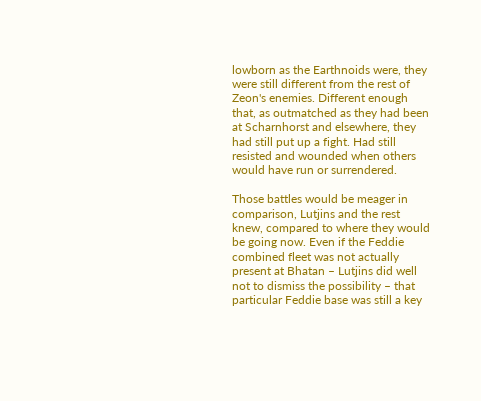lowborn as the Earthnoids were, they were still different from the rest of Zeon's enemies. Different enough that, as outmatched as they had been at Scharnhorst and elsewhere, they had still put up a fight. Had still resisted and wounded when others would have run or surrendered.

Those battles would be meager in comparison, Lutjins and the rest knew, compared to where they would be going now. Even if the Feddie combined fleet was not actually present at Bhatan – Lutjins did well not to dismiss the possibility – that particular Feddie base was still a key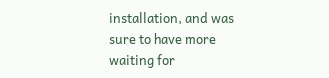installation, and was sure to have more waiting for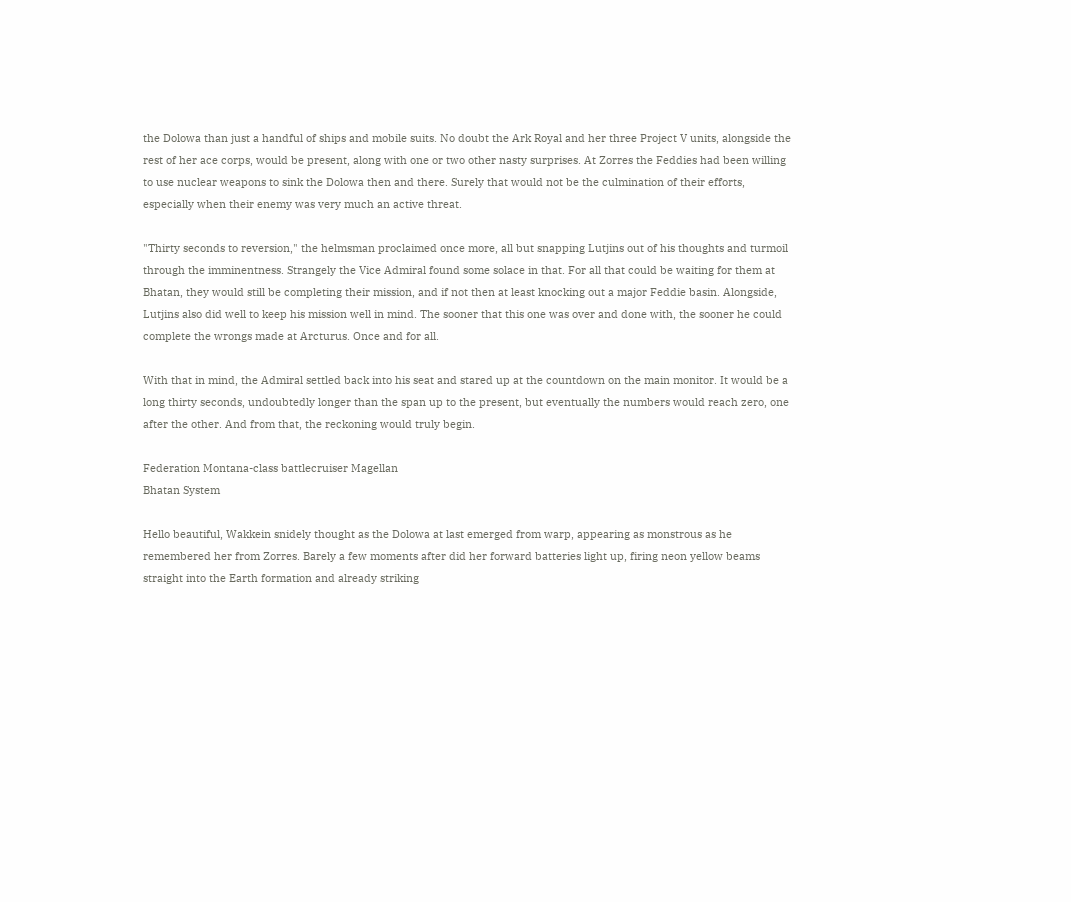the Dolowa than just a handful of ships and mobile suits. No doubt the Ark Royal and her three Project V units, alongside the rest of her ace corps, would be present, along with one or two other nasty surprises. At Zorres the Feddies had been willing to use nuclear weapons to sink the Dolowa then and there. Surely that would not be the culmination of their efforts, especially when their enemy was very much an active threat.

"Thirty seconds to reversion," the helmsman proclaimed once more, all but snapping Lutjins out of his thoughts and turmoil through the imminentness. Strangely the Vice Admiral found some solace in that. For all that could be waiting for them at Bhatan, they would still be completing their mission, and if not then at least knocking out a major Feddie basin. Alongside, Lutjins also did well to keep his mission well in mind. The sooner that this one was over and done with, the sooner he could complete the wrongs made at Arcturus. Once and for all.

With that in mind, the Admiral settled back into his seat and stared up at the countdown on the main monitor. It would be a long thirty seconds, undoubtedly longer than the span up to the present, but eventually the numbers would reach zero, one after the other. And from that, the reckoning would truly begin.

Federation Montana-class battlecruiser Magellan
Bhatan System

Hello beautiful, Wakkein snidely thought as the Dolowa at last emerged from warp, appearing as monstrous as he remembered her from Zorres. Barely a few moments after did her forward batteries light up, firing neon yellow beams straight into the Earth formation and already striking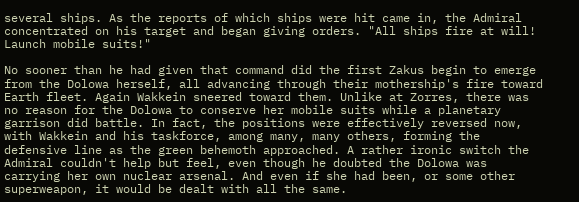several ships. As the reports of which ships were hit came in, the Admiral concentrated on his target and began giving orders. "All ships fire at will! Launch mobile suits!"

No sooner than he had given that command did the first Zakus begin to emerge from the Dolowa herself, all advancing through their mothership's fire toward Earth fleet. Again Wakkein sneered toward them. Unlike at Zorres, there was no reason for the Dolowa to conserve her mobile suits while a planetary garrison did battle. In fact, the positions were effectively reversed now, with Wakkein and his taskforce, among many, many others, forming the defensive line as the green behemoth approached. A rather ironic switch the Admiral couldn't help but feel, even though he doubted the Dolowa was carrying her own nuclear arsenal. And even if she had been, or some other superweapon, it would be dealt with all the same.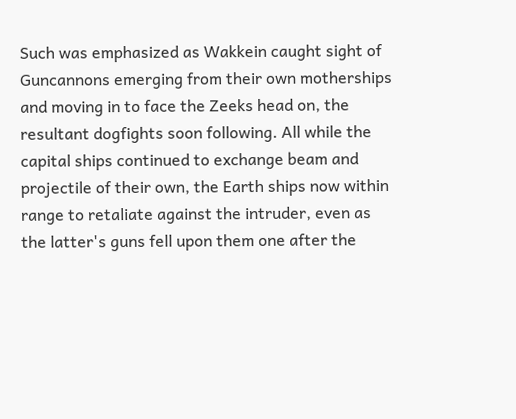Such was emphasized as Wakkein caught sight of Guncannons emerging from their own motherships and moving in to face the Zeeks head on, the resultant dogfights soon following. All while the capital ships continued to exchange beam and projectile of their own, the Earth ships now within range to retaliate against the intruder, even as the latter's guns fell upon them one after the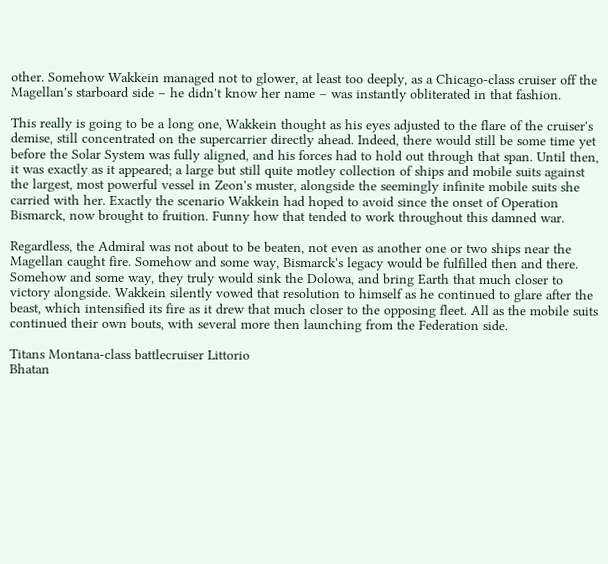other. Somehow Wakkein managed not to glower, at least too deeply, as a Chicago-class cruiser off the Magellan's starboard side – he didn't know her name – was instantly obliterated in that fashion.

This really is going to be a long one, Wakkein thought as his eyes adjusted to the flare of the cruiser's demise, still concentrated on the supercarrier directly ahead. Indeed, there would still be some time yet before the Solar System was fully aligned, and his forces had to hold out through that span. Until then, it was exactly as it appeared; a large but still quite motley collection of ships and mobile suits against the largest, most powerful vessel in Zeon's muster, alongside the seemingly infinite mobile suits she carried with her. Exactly the scenario Wakkein had hoped to avoid since the onset of Operation Bismarck, now brought to fruition. Funny how that tended to work throughout this damned war.

Regardless, the Admiral was not about to be beaten, not even as another one or two ships near the Magellan caught fire. Somehow and some way, Bismarck's legacy would be fulfilled then and there. Somehow and some way, they truly would sink the Dolowa, and bring Earth that much closer to victory alongside. Wakkein silently vowed that resolution to himself as he continued to glare after the beast, which intensified its fire as it drew that much closer to the opposing fleet. All as the mobile suits continued their own bouts, with several more then launching from the Federation side.

Titans Montana-class battlecruiser Littorio
Bhatan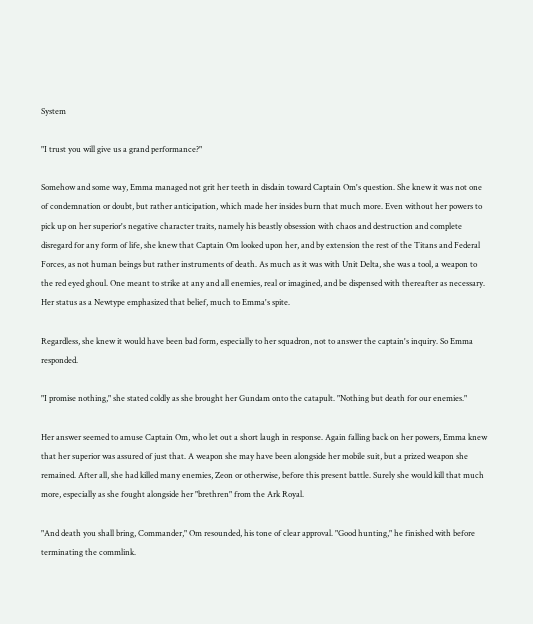System

"I trust you will give us a grand performance?"

Somehow and some way, Emma managed not grit her teeth in disdain toward Captain Om's question. She knew it was not one of condemnation or doubt, but rather anticipation, which made her insides burn that much more. Even without her powers to pick up on her superior's negative character traits, namely his beastly obsession with chaos and destruction and complete disregard for any form of life, she knew that Captain Om looked upon her, and by extension the rest of the Titans and Federal Forces, as not human beings but rather instruments of death. As much as it was with Unit Delta, she was a tool, a weapon to the red eyed ghoul. One meant to strike at any and all enemies, real or imagined, and be dispensed with thereafter as necessary. Her status as a Newtype emphasized that belief, much to Emma's spite.

Regardless, she knew it would have been bad form, especially to her squadron, not to answer the captain's inquiry. So Emma responded.

"I promise nothing," she stated coldly as she brought her Gundam onto the catapult. "Nothing but death for our enemies."

Her answer seemed to amuse Captain Om, who let out a short laugh in response. Again falling back on her powers, Emma knew that her superior was assured of just that. A weapon she may have been alongside her mobile suit, but a prized weapon she remained. After all, she had killed many enemies, Zeon or otherwise, before this present battle. Surely she would kill that much more, especially as she fought alongside her "brethren" from the Ark Royal.

"And death you shall bring, Commander," Om resounded, his tone of clear approval. "Good hunting," he finished with before terminating the commlink.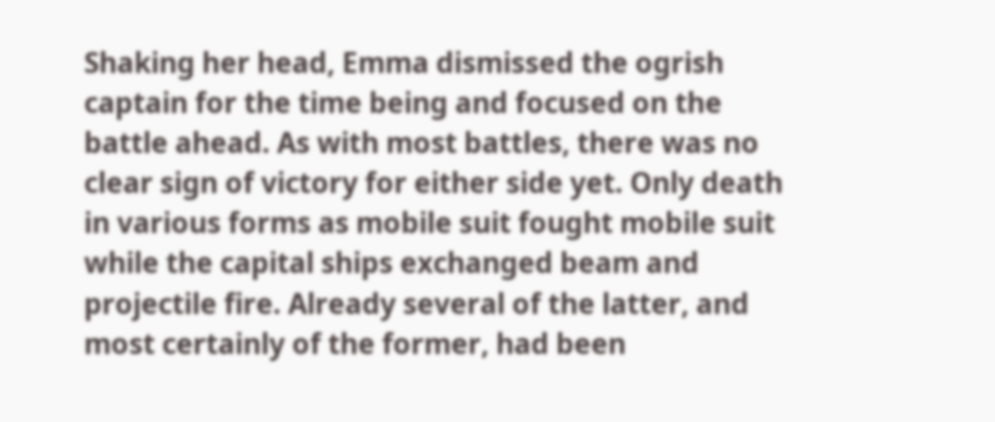Shaking her head, Emma dismissed the ogrish captain for the time being and focused on the battle ahead. As with most battles, there was no clear sign of victory for either side yet. Only death in various forms as mobile suit fought mobile suit while the capital ships exchanged beam and projectile fire. Already several of the latter, and most certainly of the former, had been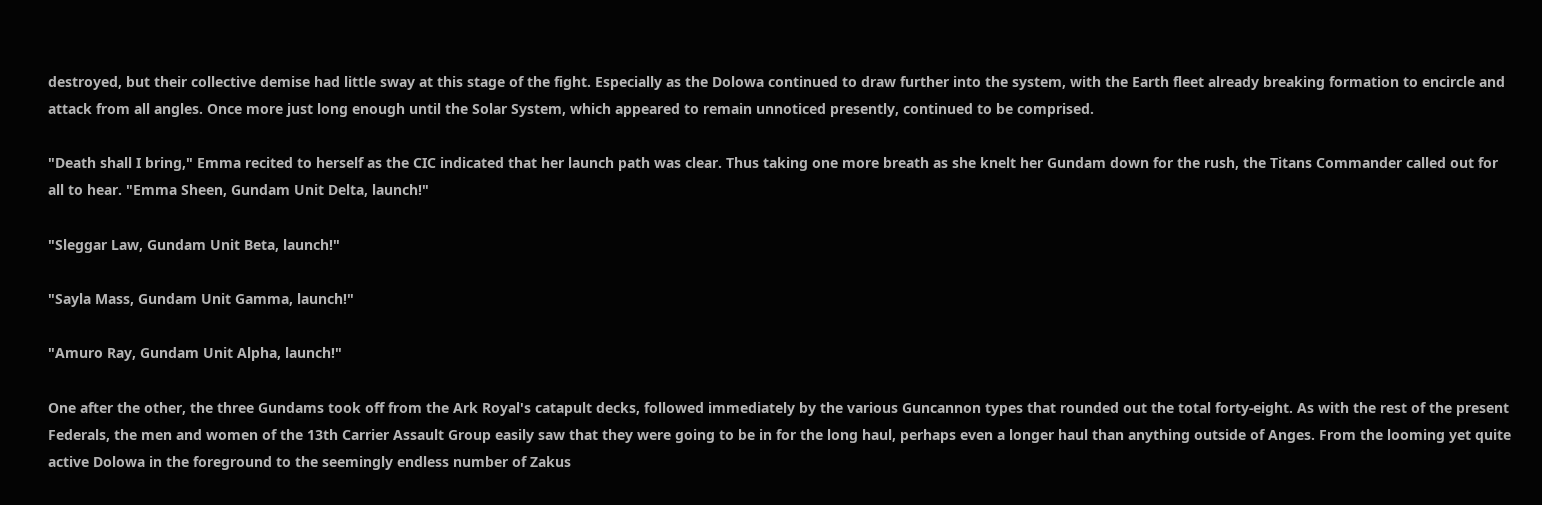destroyed, but their collective demise had little sway at this stage of the fight. Especially as the Dolowa continued to draw further into the system, with the Earth fleet already breaking formation to encircle and attack from all angles. Once more just long enough until the Solar System, which appeared to remain unnoticed presently, continued to be comprised.

"Death shall I bring," Emma recited to herself as the CIC indicated that her launch path was clear. Thus taking one more breath as she knelt her Gundam down for the rush, the Titans Commander called out for all to hear. "Emma Sheen, Gundam Unit Delta, launch!"

"Sleggar Law, Gundam Unit Beta, launch!"

"Sayla Mass, Gundam Unit Gamma, launch!"

"Amuro Ray, Gundam Unit Alpha, launch!"

One after the other, the three Gundams took off from the Ark Royal's catapult decks, followed immediately by the various Guncannon types that rounded out the total forty-eight. As with the rest of the present Federals, the men and women of the 13th Carrier Assault Group easily saw that they were going to be in for the long haul, perhaps even a longer haul than anything outside of Anges. From the looming yet quite active Dolowa in the foreground to the seemingly endless number of Zakus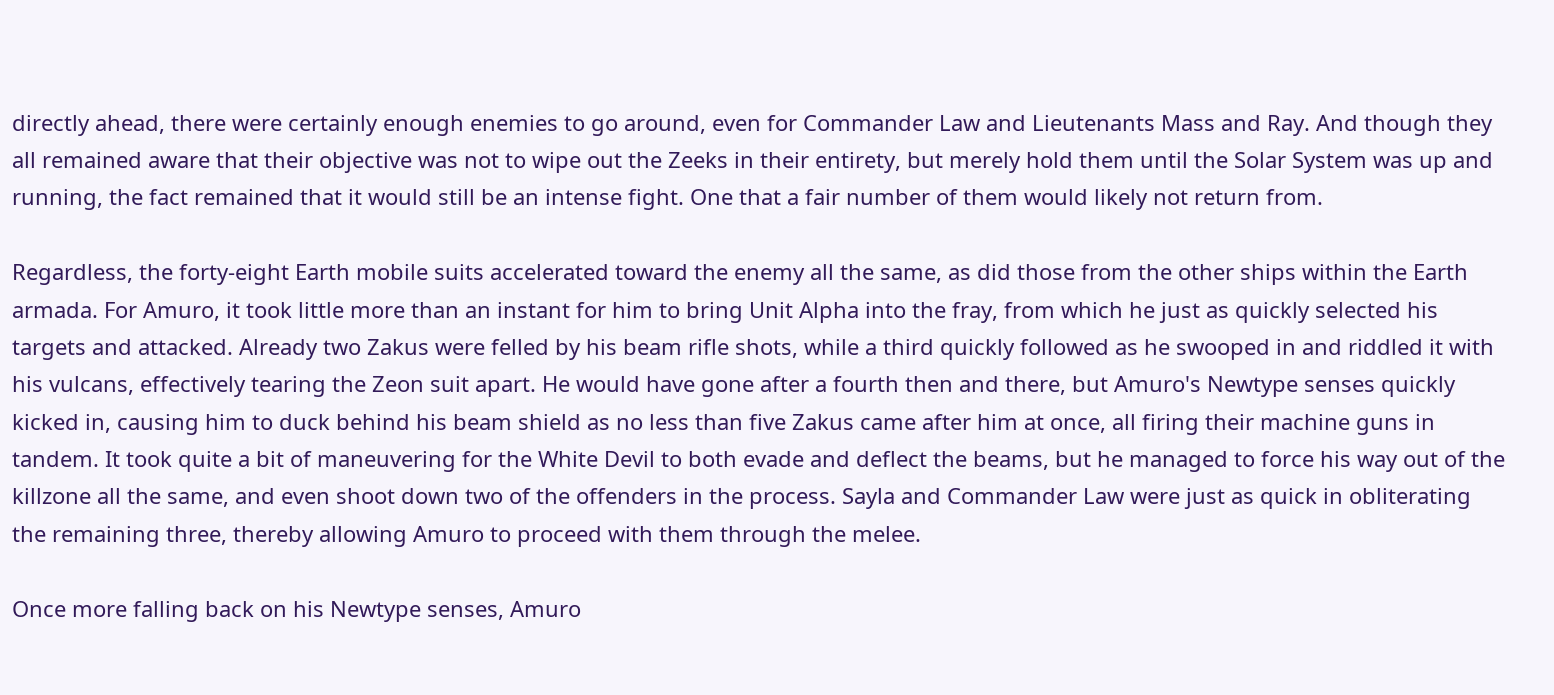directly ahead, there were certainly enough enemies to go around, even for Commander Law and Lieutenants Mass and Ray. And though they all remained aware that their objective was not to wipe out the Zeeks in their entirety, but merely hold them until the Solar System was up and running, the fact remained that it would still be an intense fight. One that a fair number of them would likely not return from.

Regardless, the forty-eight Earth mobile suits accelerated toward the enemy all the same, as did those from the other ships within the Earth armada. For Amuro, it took little more than an instant for him to bring Unit Alpha into the fray, from which he just as quickly selected his targets and attacked. Already two Zakus were felled by his beam rifle shots, while a third quickly followed as he swooped in and riddled it with his vulcans, effectively tearing the Zeon suit apart. He would have gone after a fourth then and there, but Amuro's Newtype senses quickly kicked in, causing him to duck behind his beam shield as no less than five Zakus came after him at once, all firing their machine guns in tandem. It took quite a bit of maneuvering for the White Devil to both evade and deflect the beams, but he managed to force his way out of the killzone all the same, and even shoot down two of the offenders in the process. Sayla and Commander Law were just as quick in obliterating the remaining three, thereby allowing Amuro to proceed with them through the melee.

Once more falling back on his Newtype senses, Amuro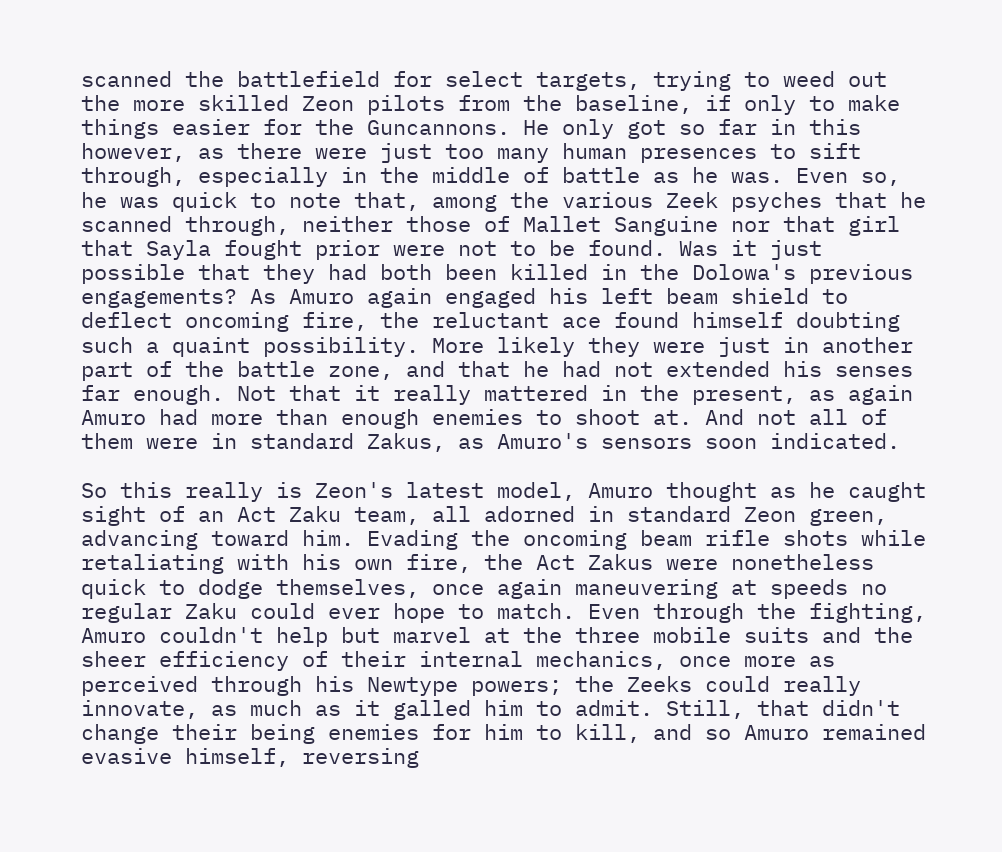scanned the battlefield for select targets, trying to weed out the more skilled Zeon pilots from the baseline, if only to make things easier for the Guncannons. He only got so far in this however, as there were just too many human presences to sift through, especially in the middle of battle as he was. Even so, he was quick to note that, among the various Zeek psyches that he scanned through, neither those of Mallet Sanguine nor that girl that Sayla fought prior were not to be found. Was it just possible that they had both been killed in the Dolowa's previous engagements? As Amuro again engaged his left beam shield to deflect oncoming fire, the reluctant ace found himself doubting such a quaint possibility. More likely they were just in another part of the battle zone, and that he had not extended his senses far enough. Not that it really mattered in the present, as again Amuro had more than enough enemies to shoot at. And not all of them were in standard Zakus, as Amuro's sensors soon indicated.

So this really is Zeon's latest model, Amuro thought as he caught sight of an Act Zaku team, all adorned in standard Zeon green, advancing toward him. Evading the oncoming beam rifle shots while retaliating with his own fire, the Act Zakus were nonetheless quick to dodge themselves, once again maneuvering at speeds no regular Zaku could ever hope to match. Even through the fighting, Amuro couldn't help but marvel at the three mobile suits and the sheer efficiency of their internal mechanics, once more as perceived through his Newtype powers; the Zeeks could really innovate, as much as it galled him to admit. Still, that didn't change their being enemies for him to kill, and so Amuro remained evasive himself, reversing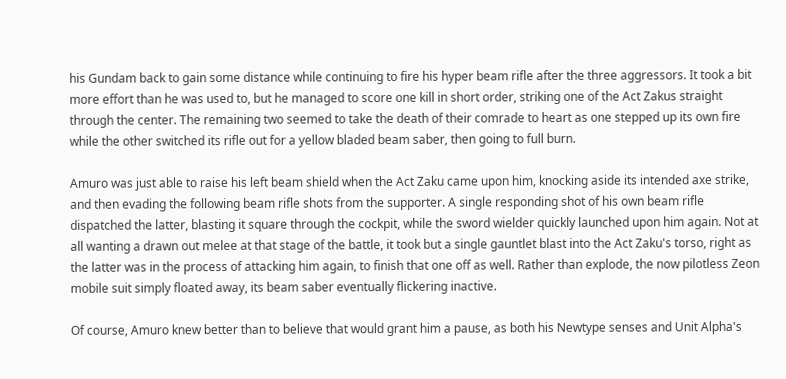his Gundam back to gain some distance while continuing to fire his hyper beam rifle after the three aggressors. It took a bit more effort than he was used to, but he managed to score one kill in short order, striking one of the Act Zakus straight through the center. The remaining two seemed to take the death of their comrade to heart as one stepped up its own fire while the other switched its rifle out for a yellow bladed beam saber, then going to full burn.

Amuro was just able to raise his left beam shield when the Act Zaku came upon him, knocking aside its intended axe strike, and then evading the following beam rifle shots from the supporter. A single responding shot of his own beam rifle dispatched the latter, blasting it square through the cockpit, while the sword wielder quickly launched upon him again. Not at all wanting a drawn out melee at that stage of the battle, it took but a single gauntlet blast into the Act Zaku's torso, right as the latter was in the process of attacking him again, to finish that one off as well. Rather than explode, the now pilotless Zeon mobile suit simply floated away, its beam saber eventually flickering inactive.

Of course, Amuro knew better than to believe that would grant him a pause, as both his Newtype senses and Unit Alpha's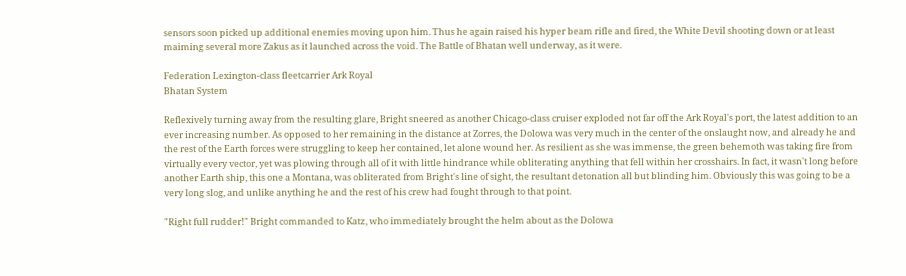sensors soon picked up additional enemies moving upon him. Thus he again raised his hyper beam rifle and fired, the White Devil shooting down or at least maiming several more Zakus as it launched across the void. The Battle of Bhatan well underway, as it were.

Federation Lexington-class fleetcarrier Ark Royal
Bhatan System

Reflexively turning away from the resulting glare, Bright sneered as another Chicago-class cruiser exploded not far off the Ark Royal's port, the latest addition to an ever increasing number. As opposed to her remaining in the distance at Zorres, the Dolowa was very much in the center of the onslaught now, and already he and the rest of the Earth forces were struggling to keep her contained, let alone wound her. As resilient as she was immense, the green behemoth was taking fire from virtually every vector, yet was plowing through all of it with little hindrance while obliterating anything that fell within her crosshairs. In fact, it wasn't long before another Earth ship, this one a Montana, was obliterated from Bright's line of sight, the resultant detonation all but blinding him. Obviously this was going to be a very long slog, and unlike anything he and the rest of his crew had fought through to that point.

"Right full rudder!" Bright commanded to Katz, who immediately brought the helm about as the Dolowa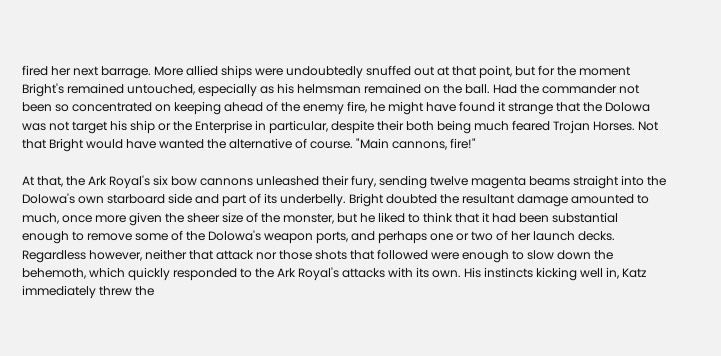fired her next barrage. More allied ships were undoubtedly snuffed out at that point, but for the moment Bright's remained untouched, especially as his helmsman remained on the ball. Had the commander not been so concentrated on keeping ahead of the enemy fire, he might have found it strange that the Dolowa was not target his ship or the Enterprise in particular, despite their both being much feared Trojan Horses. Not that Bright would have wanted the alternative of course. "Main cannons, fire!"

At that, the Ark Royal's six bow cannons unleashed their fury, sending twelve magenta beams straight into the Dolowa's own starboard side and part of its underbelly. Bright doubted the resultant damage amounted to much, once more given the sheer size of the monster, but he liked to think that it had been substantial enough to remove some of the Dolowa's weapon ports, and perhaps one or two of her launch decks. Regardless however, neither that attack nor those shots that followed were enough to slow down the behemoth, which quickly responded to the Ark Royal's attacks with its own. His instincts kicking well in, Katz immediately threw the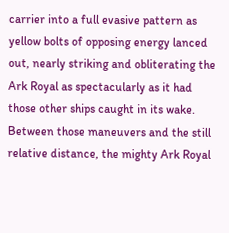carrier into a full evasive pattern as yellow bolts of opposing energy lanced out, nearly striking and obliterating the Ark Royal as spectacularly as it had those other ships caught in its wake. Between those maneuvers and the still relative distance, the mighty Ark Royal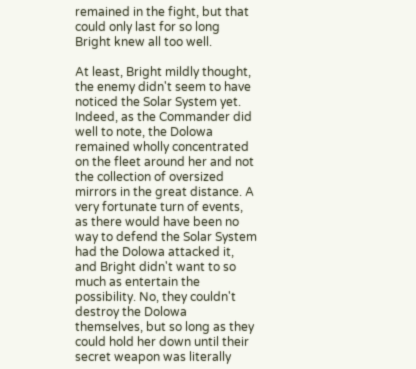remained in the fight, but that could only last for so long Bright knew all too well.

At least, Bright mildly thought, the enemy didn't seem to have noticed the Solar System yet. Indeed, as the Commander did well to note, the Dolowa remained wholly concentrated on the fleet around her and not the collection of oversized mirrors in the great distance. A very fortunate turn of events, as there would have been no way to defend the Solar System had the Dolowa attacked it, and Bright didn't want to so much as entertain the possibility. No, they couldn't destroy the Dolowa themselves, but so long as they could hold her down until their secret weapon was literally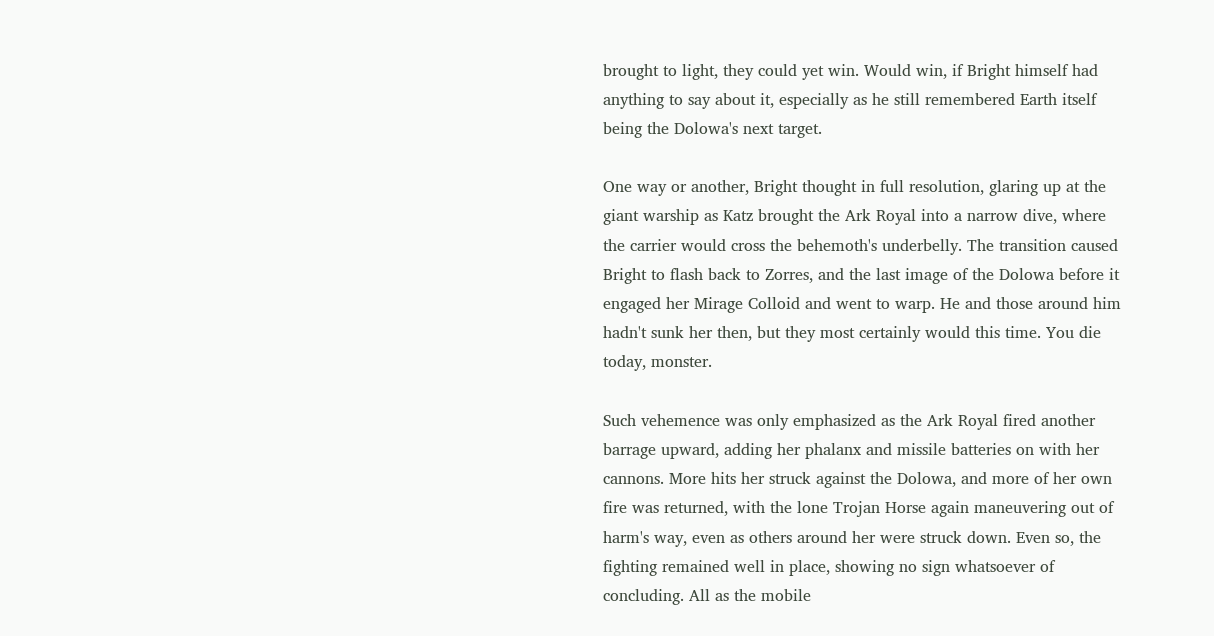brought to light, they could yet win. Would win, if Bright himself had anything to say about it, especially as he still remembered Earth itself being the Dolowa's next target.

One way or another, Bright thought in full resolution, glaring up at the giant warship as Katz brought the Ark Royal into a narrow dive, where the carrier would cross the behemoth's underbelly. The transition caused Bright to flash back to Zorres, and the last image of the Dolowa before it engaged her Mirage Colloid and went to warp. He and those around him hadn't sunk her then, but they most certainly would this time. You die today, monster.

Such vehemence was only emphasized as the Ark Royal fired another barrage upward, adding her phalanx and missile batteries on with her cannons. More hits her struck against the Dolowa, and more of her own fire was returned, with the lone Trojan Horse again maneuvering out of harm's way, even as others around her were struck down. Even so, the fighting remained well in place, showing no sign whatsoever of concluding. All as the mobile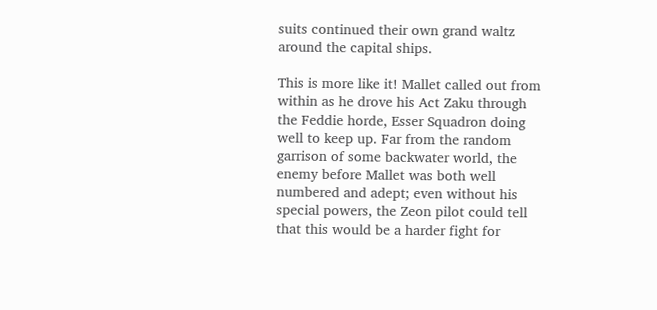suits continued their own grand waltz around the capital ships.

This is more like it! Mallet called out from within as he drove his Act Zaku through the Feddie horde, Esser Squadron doing well to keep up. Far from the random garrison of some backwater world, the enemy before Mallet was both well numbered and adept; even without his special powers, the Zeon pilot could tell that this would be a harder fight for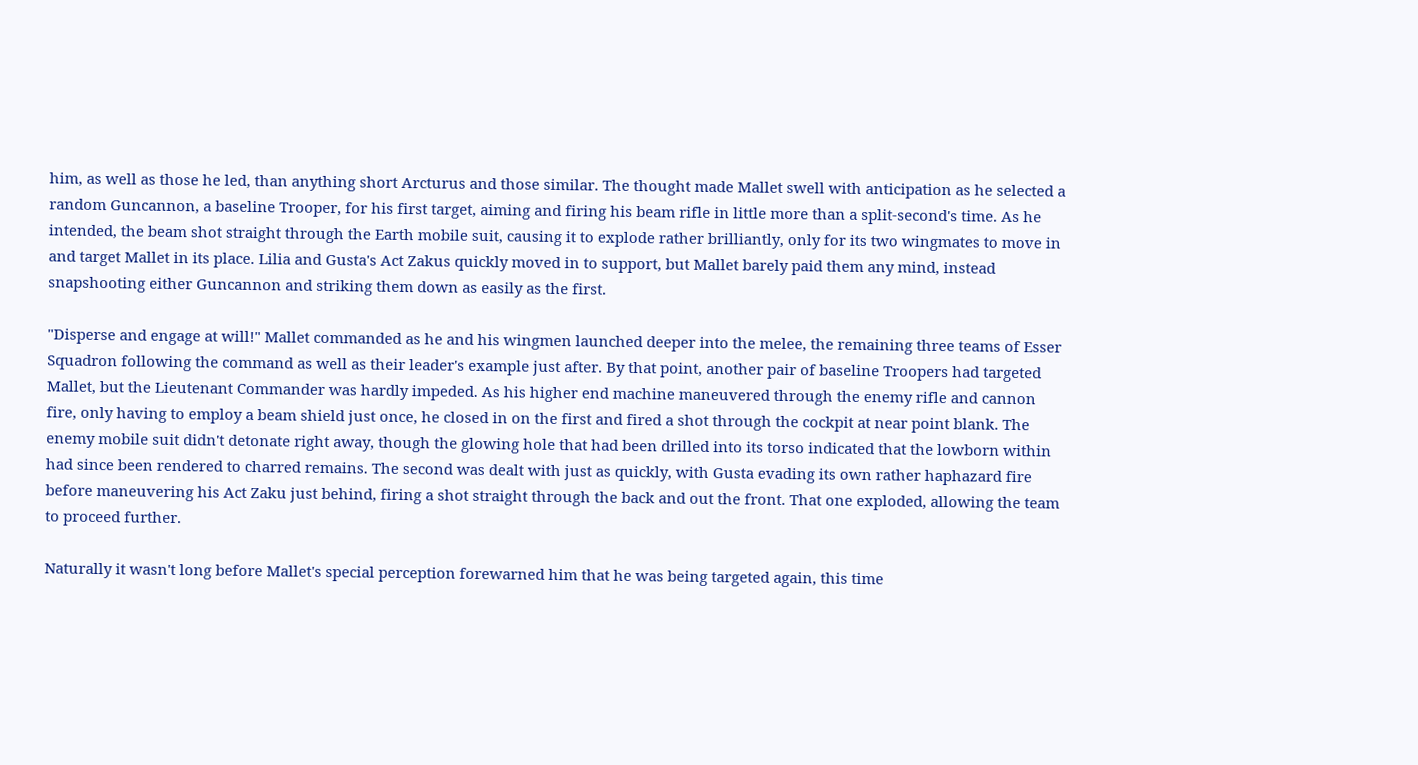him, as well as those he led, than anything short Arcturus and those similar. The thought made Mallet swell with anticipation as he selected a random Guncannon, a baseline Trooper, for his first target, aiming and firing his beam rifle in little more than a split-second's time. As he intended, the beam shot straight through the Earth mobile suit, causing it to explode rather brilliantly, only for its two wingmates to move in and target Mallet in its place. Lilia and Gusta's Act Zakus quickly moved in to support, but Mallet barely paid them any mind, instead snapshooting either Guncannon and striking them down as easily as the first.

"Disperse and engage at will!" Mallet commanded as he and his wingmen launched deeper into the melee, the remaining three teams of Esser Squadron following the command as well as their leader's example just after. By that point, another pair of baseline Troopers had targeted Mallet, but the Lieutenant Commander was hardly impeded. As his higher end machine maneuvered through the enemy rifle and cannon fire, only having to employ a beam shield just once, he closed in on the first and fired a shot through the cockpit at near point blank. The enemy mobile suit didn't detonate right away, though the glowing hole that had been drilled into its torso indicated that the lowborn within had since been rendered to charred remains. The second was dealt with just as quickly, with Gusta evading its own rather haphazard fire before maneuvering his Act Zaku just behind, firing a shot straight through the back and out the front. That one exploded, allowing the team to proceed further.

Naturally it wasn't long before Mallet's special perception forewarned him that he was being targeted again, this time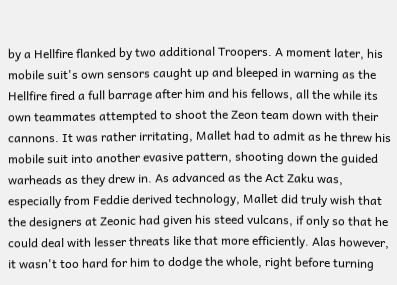by a Hellfire flanked by two additional Troopers. A moment later, his mobile suit's own sensors caught up and bleeped in warning as the Hellfire fired a full barrage after him and his fellows, all the while its own teammates attempted to shoot the Zeon team down with their cannons. It was rather irritating, Mallet had to admit as he threw his mobile suit into another evasive pattern, shooting down the guided warheads as they drew in. As advanced as the Act Zaku was, especially from Feddie derived technology, Mallet did truly wish that the designers at Zeonic had given his steed vulcans, if only so that he could deal with lesser threats like that more efficiently. Alas however, it wasn't too hard for him to dodge the whole, right before turning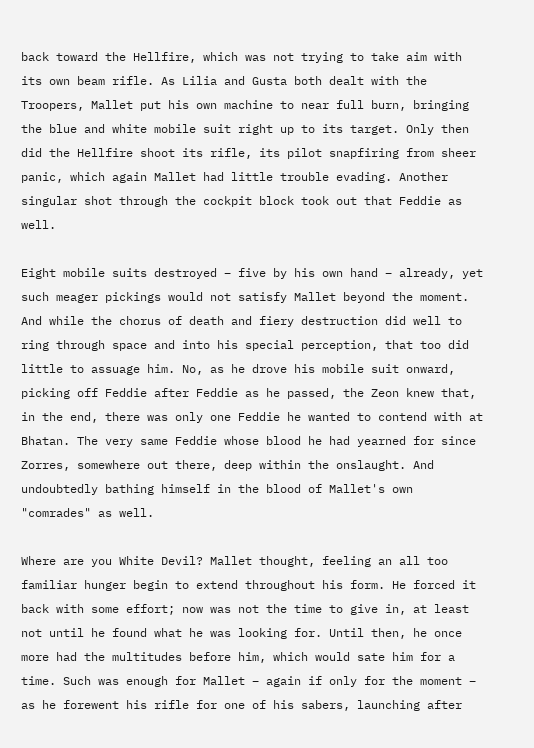back toward the Hellfire, which was not trying to take aim with its own beam rifle. As Lilia and Gusta both dealt with the Troopers, Mallet put his own machine to near full burn, bringing the blue and white mobile suit right up to its target. Only then did the Hellfire shoot its rifle, its pilot snapfiring from sheer panic, which again Mallet had little trouble evading. Another singular shot through the cockpit block took out that Feddie as well.

Eight mobile suits destroyed – five by his own hand – already, yet such meager pickings would not satisfy Mallet beyond the moment. And while the chorus of death and fiery destruction did well to ring through space and into his special perception, that too did little to assuage him. No, as he drove his mobile suit onward, picking off Feddie after Feddie as he passed, the Zeon knew that, in the end, there was only one Feddie he wanted to contend with at Bhatan. The very same Feddie whose blood he had yearned for since Zorres, somewhere out there, deep within the onslaught. And undoubtedly bathing himself in the blood of Mallet's own "comrades" as well.

Where are you White Devil? Mallet thought, feeling an all too familiar hunger begin to extend throughout his form. He forced it back with some effort; now was not the time to give in, at least not until he found what he was looking for. Until then, he once more had the multitudes before him, which would sate him for a time. Such was enough for Mallet – again if only for the moment – as he forewent his rifle for one of his sabers, launching after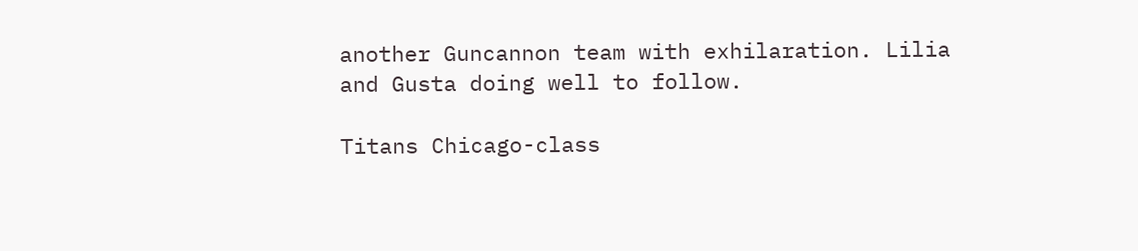another Guncannon team with exhilaration. Lilia and Gusta doing well to follow.

Titans Chicago-class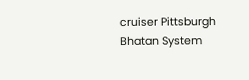cruiser Pittsburgh
Bhatan System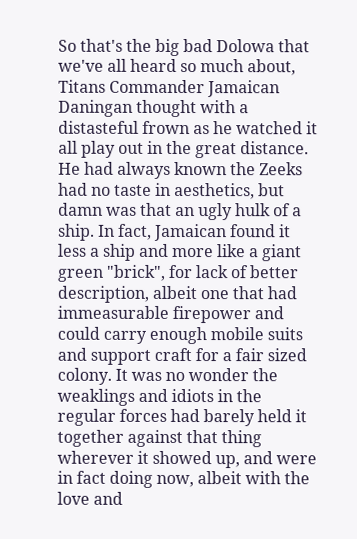So that's the big bad Dolowa that we've all heard so much about, Titans Commander Jamaican Daningan thought with a distasteful frown as he watched it all play out in the great distance. He had always known the Zeeks had no taste in aesthetics, but damn was that an ugly hulk of a ship. In fact, Jamaican found it less a ship and more like a giant green "brick", for lack of better description, albeit one that had immeasurable firepower and could carry enough mobile suits and support craft for a fair sized colony. It was no wonder the weaklings and idiots in the regular forces had barely held it together against that thing wherever it showed up, and were in fact doing now, albeit with the love and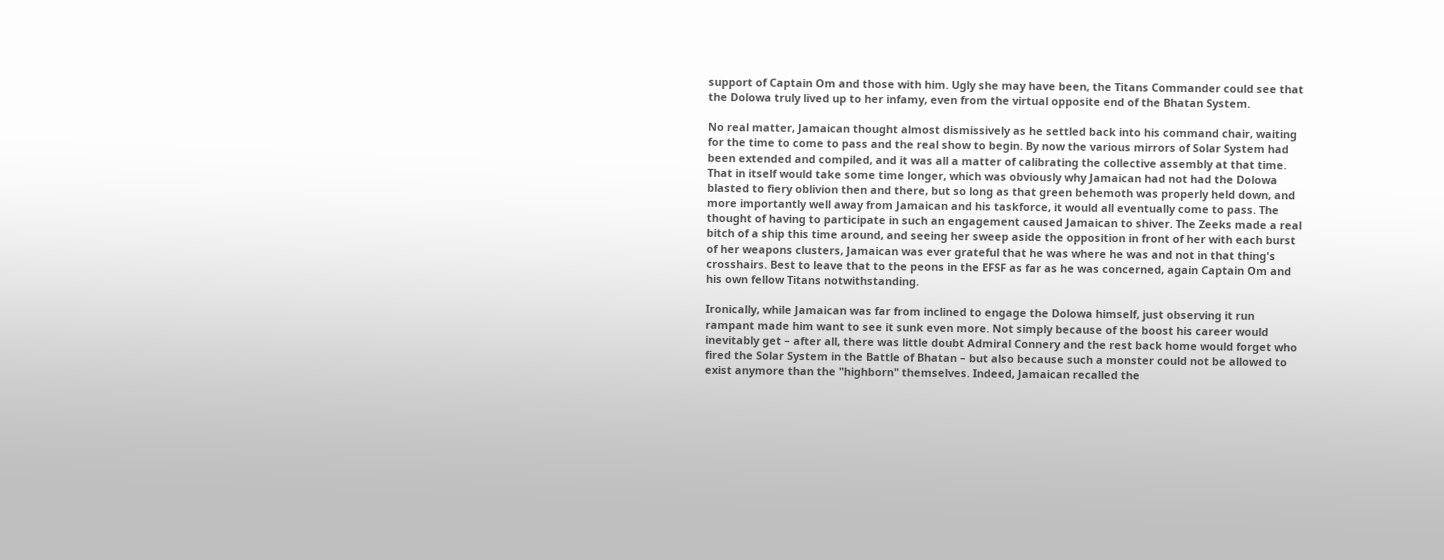support of Captain Om and those with him. Ugly she may have been, the Titans Commander could see that the Dolowa truly lived up to her infamy, even from the virtual opposite end of the Bhatan System.

No real matter, Jamaican thought almost dismissively as he settled back into his command chair, waiting for the time to come to pass and the real show to begin. By now the various mirrors of Solar System had been extended and compiled, and it was all a matter of calibrating the collective assembly at that time. That in itself would take some time longer, which was obviously why Jamaican had not had the Dolowa blasted to fiery oblivion then and there, but so long as that green behemoth was properly held down, and more importantly well away from Jamaican and his taskforce, it would all eventually come to pass. The thought of having to participate in such an engagement caused Jamaican to shiver. The Zeeks made a real bitch of a ship this time around, and seeing her sweep aside the opposition in front of her with each burst of her weapons clusters, Jamaican was ever grateful that he was where he was and not in that thing's crosshairs. Best to leave that to the peons in the EFSF as far as he was concerned, again Captain Om and his own fellow Titans notwithstanding.

Ironically, while Jamaican was far from inclined to engage the Dolowa himself, just observing it run rampant made him want to see it sunk even more. Not simply because of the boost his career would inevitably get – after all, there was little doubt Admiral Connery and the rest back home would forget who fired the Solar System in the Battle of Bhatan – but also because such a monster could not be allowed to exist anymore than the "highborn" themselves. Indeed, Jamaican recalled the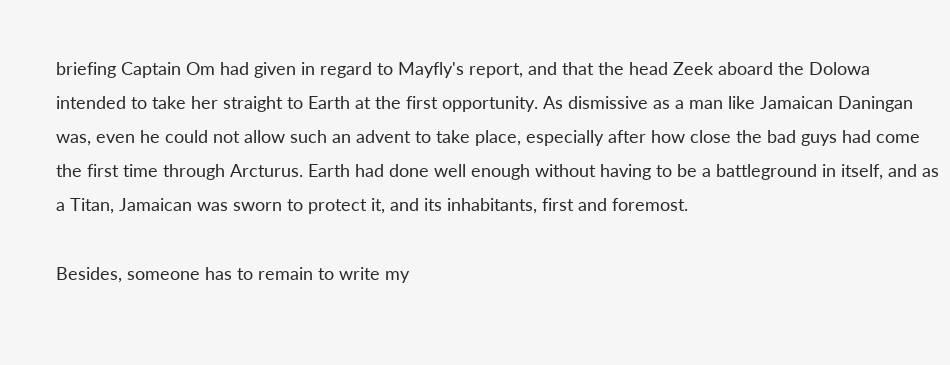briefing Captain Om had given in regard to Mayfly's report, and that the head Zeek aboard the Dolowa intended to take her straight to Earth at the first opportunity. As dismissive as a man like Jamaican Daningan was, even he could not allow such an advent to take place, especially after how close the bad guys had come the first time through Arcturus. Earth had done well enough without having to be a battleground in itself, and as a Titan, Jamaican was sworn to protect it, and its inhabitants, first and foremost.

Besides, someone has to remain to write my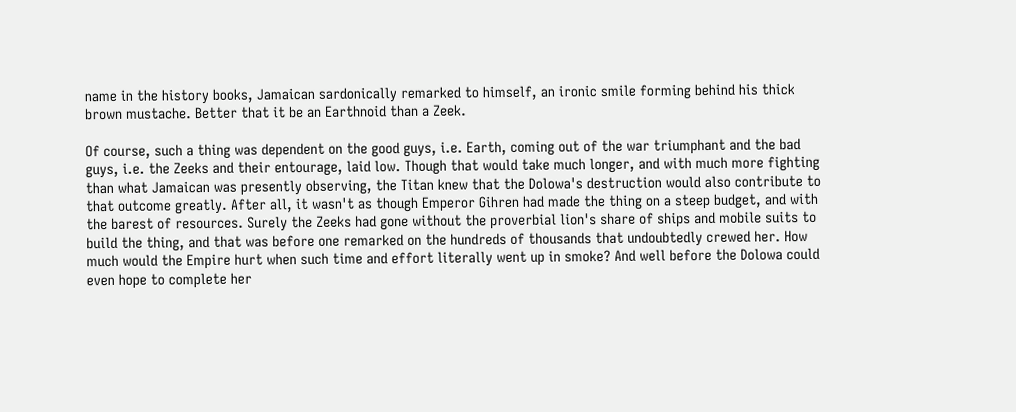name in the history books, Jamaican sardonically remarked to himself, an ironic smile forming behind his thick brown mustache. Better that it be an Earthnoid than a Zeek.

Of course, such a thing was dependent on the good guys, i.e. Earth, coming out of the war triumphant and the bad guys, i.e. the Zeeks and their entourage, laid low. Though that would take much longer, and with much more fighting than what Jamaican was presently observing, the Titan knew that the Dolowa's destruction would also contribute to that outcome greatly. After all, it wasn't as though Emperor Gihren had made the thing on a steep budget, and with the barest of resources. Surely the Zeeks had gone without the proverbial lion's share of ships and mobile suits to build the thing, and that was before one remarked on the hundreds of thousands that undoubtedly crewed her. How much would the Empire hurt when such time and effort literally went up in smoke? And well before the Dolowa could even hope to complete her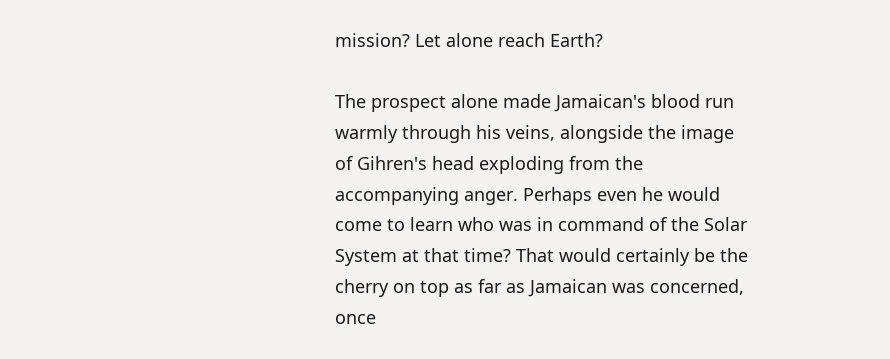mission? Let alone reach Earth?

The prospect alone made Jamaican's blood run warmly through his veins, alongside the image of Gihren's head exploding from the accompanying anger. Perhaps even he would come to learn who was in command of the Solar System at that time? That would certainly be the cherry on top as far as Jamaican was concerned, once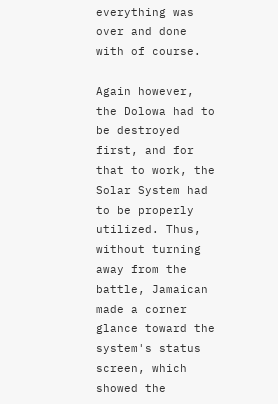everything was over and done with of course.

Again however, the Dolowa had to be destroyed first, and for that to work, the Solar System had to be properly utilized. Thus, without turning away from the battle, Jamaican made a corner glance toward the system's status screen, which showed the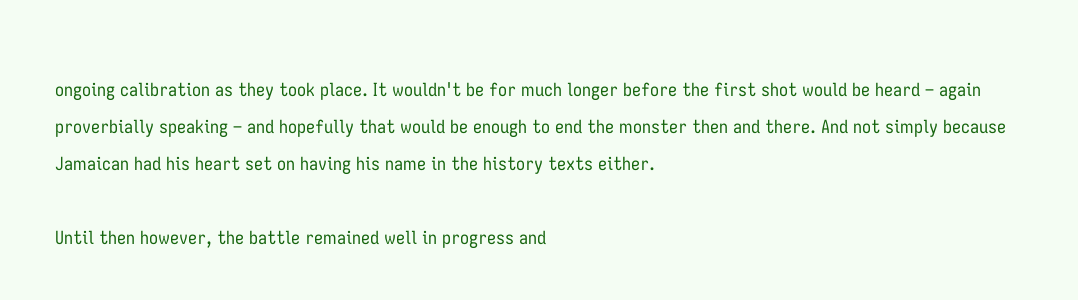ongoing calibration as they took place. It wouldn't be for much longer before the first shot would be heard – again proverbially speaking – and hopefully that would be enough to end the monster then and there. And not simply because Jamaican had his heart set on having his name in the history texts either.

Until then however, the battle remained well in progress and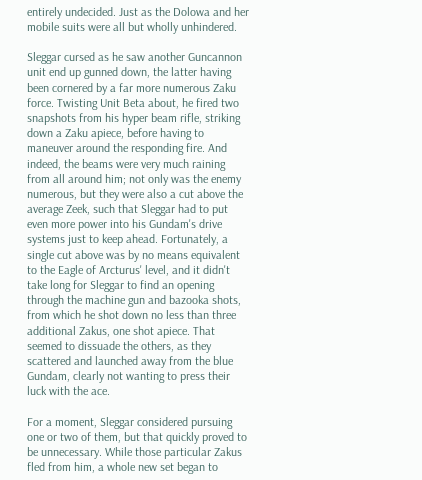entirely undecided. Just as the Dolowa and her mobile suits were all but wholly unhindered.

Sleggar cursed as he saw another Guncannon unit end up gunned down, the latter having been cornered by a far more numerous Zaku force. Twisting Unit Beta about, he fired two snapshots from his hyper beam rifle, striking down a Zaku apiece, before having to maneuver around the responding fire. And indeed, the beams were very much raining from all around him; not only was the enemy numerous, but they were also a cut above the average Zeek, such that Sleggar had to put even more power into his Gundam's drive systems just to keep ahead. Fortunately, a single cut above was by no means equivalent to the Eagle of Arcturus' level, and it didn't take long for Sleggar to find an opening through the machine gun and bazooka shots, from which he shot down no less than three additional Zakus, one shot apiece. That seemed to dissuade the others, as they scattered and launched away from the blue Gundam, clearly not wanting to press their luck with the ace.

For a moment, Sleggar considered pursuing one or two of them, but that quickly proved to be unnecessary. While those particular Zakus fled from him, a whole new set began to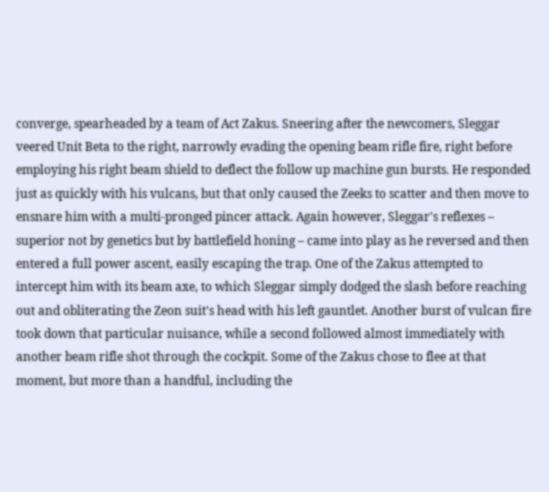converge, spearheaded by a team of Act Zakus. Sneering after the newcomers, Sleggar veered Unit Beta to the right, narrowly evading the opening beam rifle fire, right before employing his right beam shield to deflect the follow up machine gun bursts. He responded just as quickly with his vulcans, but that only caused the Zeeks to scatter and then move to ensnare him with a multi-pronged pincer attack. Again however, Sleggar's reflexes – superior not by genetics but by battlefield honing – came into play as he reversed and then entered a full power ascent, easily escaping the trap. One of the Zakus attempted to intercept him with its beam axe, to which Sleggar simply dodged the slash before reaching out and obliterating the Zeon suit's head with his left gauntlet. Another burst of vulcan fire took down that particular nuisance, while a second followed almost immediately with another beam rifle shot through the cockpit. Some of the Zakus chose to flee at that moment, but more than a handful, including the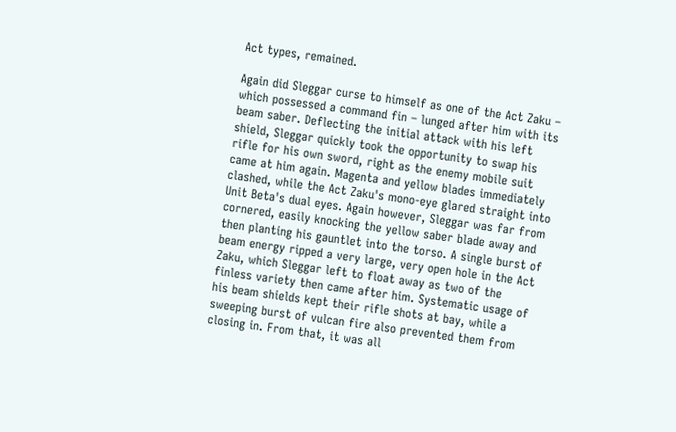Act types, remained.

Again did Sleggar curse to himself as one of the Act Zaku – which possessed a command fin – lunged after him with its beam saber. Deflecting the initial attack with his left shield, Sleggar quickly took the opportunity to swap his rifle for his own sword, right as the enemy mobile suit came at him again. Magenta and yellow blades immediately clashed, while the Act Zaku's mono-eye glared straight into Unit Beta's dual eyes. Again however, Sleggar was far from cornered, easily knocking the yellow saber blade away and then planting his gauntlet into the torso. A single burst of beam energy ripped a very large, very open hole in the Act Zaku, which Sleggar left to float away as two of the finless variety then came after him. Systematic usage of his beam shields kept their rifle shots at bay, while a sweeping burst of vulcan fire also prevented them from closing in. From that, it was all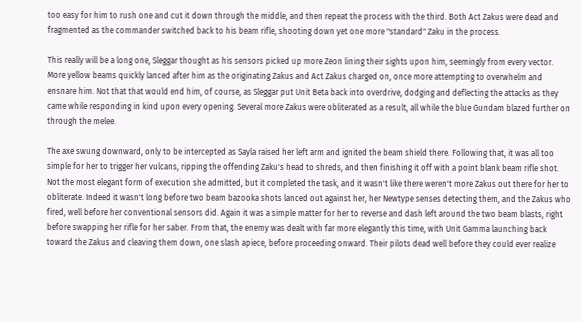too easy for him to rush one and cut it down through the middle, and then repeat the process with the third. Both Act Zakus were dead and fragmented as the commander switched back to his beam rifle, shooting down yet one more "standard" Zaku in the process.

This really will be a long one, Sleggar thought as his sensors picked up more Zeon lining their sights upon him, seemingly from every vector. More yellow beams quickly lanced after him as the originating Zakus and Act Zakus charged on, once more attempting to overwhelm and ensnare him. Not that that would end him, of course, as Sleggar put Unit Beta back into overdrive, dodging and deflecting the attacks as they came while responding in kind upon every opening. Several more Zakus were obliterated as a result, all while the blue Gundam blazed further on through the melee.

The axe swung downward, only to be intercepted as Sayla raised her left arm and ignited the beam shield there. Following that, it was all too simple for her to trigger her vulcans, ripping the offending Zaku's head to shreds, and then finishing it off with a point blank beam rifle shot. Not the most elegant form of execution she admitted, but it completed the task, and it wasn't like there weren't more Zakus out there for her to obliterate. Indeed it wasn't long before two beam bazooka shots lanced out against her, her Newtype senses detecting them, and the Zakus who fired, well before her conventional sensors did. Again it was a simple matter for her to reverse and dash left around the two beam blasts, right before swapping her rifle for her saber. From that, the enemy was dealt with far more elegantly this time, with Unit Gamma launching back toward the Zakus and cleaving them down, one slash apiece, before proceeding onward. Their pilots dead well before they could ever realize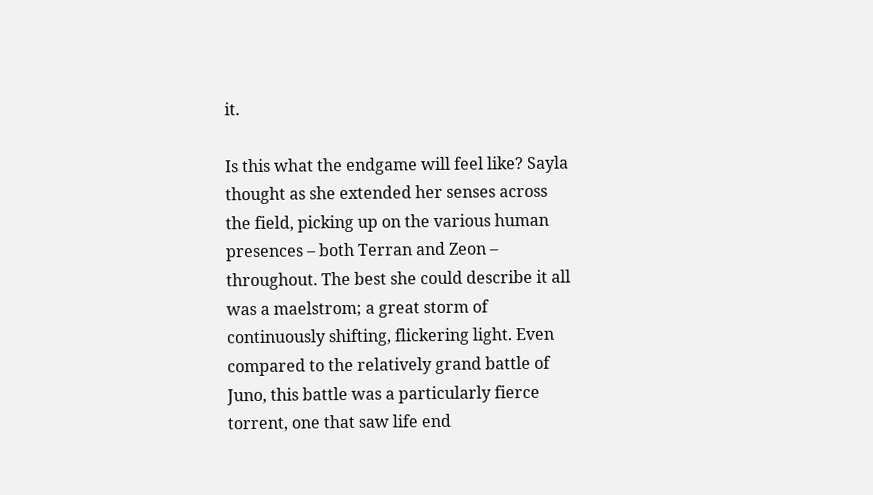it.

Is this what the endgame will feel like? Sayla thought as she extended her senses across the field, picking up on the various human presences – both Terran and Zeon – throughout. The best she could describe it all was a maelstrom; a great storm of continuously shifting, flickering light. Even compared to the relatively grand battle of Juno, this battle was a particularly fierce torrent, one that saw life end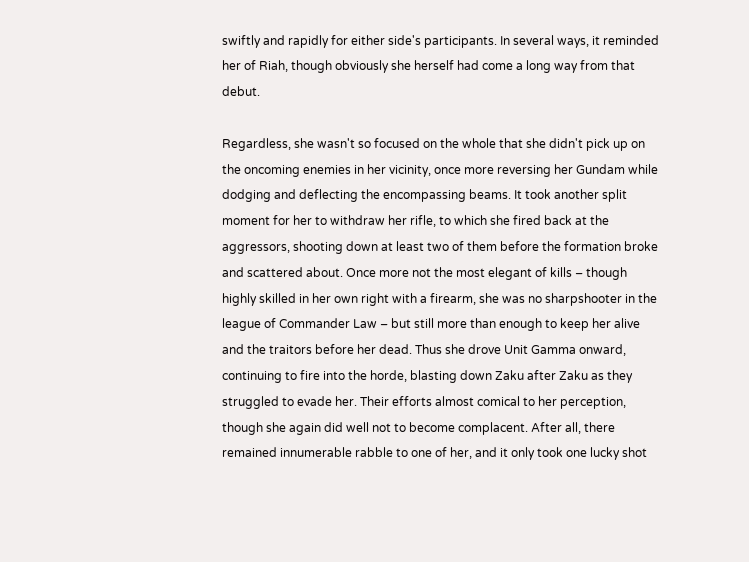swiftly and rapidly for either side's participants. In several ways, it reminded her of Riah, though obviously she herself had come a long way from that debut.

Regardless, she wasn't so focused on the whole that she didn't pick up on the oncoming enemies in her vicinity, once more reversing her Gundam while dodging and deflecting the encompassing beams. It took another split moment for her to withdraw her rifle, to which she fired back at the aggressors, shooting down at least two of them before the formation broke and scattered about. Once more not the most elegant of kills – though highly skilled in her own right with a firearm, she was no sharpshooter in the league of Commander Law – but still more than enough to keep her alive and the traitors before her dead. Thus she drove Unit Gamma onward, continuing to fire into the horde, blasting down Zaku after Zaku as they struggled to evade her. Their efforts almost comical to her perception, though she again did well not to become complacent. After all, there remained innumerable rabble to one of her, and it only took one lucky shot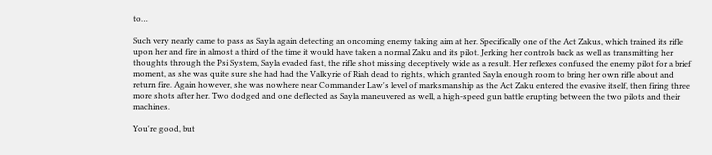to…

Such very nearly came to pass as Sayla again detecting an oncoming enemy taking aim at her. Specifically one of the Act Zakus, which trained its rifle upon her and fire in almost a third of the time it would have taken a normal Zaku and its pilot. Jerking her controls back as well as transmitting her thoughts through the Psi System, Sayla evaded fast, the rifle shot missing deceptively wide as a result. Her reflexes confused the enemy pilot for a brief moment, as she was quite sure she had had the Valkyrie of Riah dead to rights, which granted Sayla enough room to bring her own rifle about and return fire. Again however, she was nowhere near Commander Law's level of marksmanship as the Act Zaku entered the evasive itself, then firing three more shots after her. Two dodged and one deflected as Sayla maneuvered as well, a high-speed gun battle erupting between the two pilots and their machines.

You're good, but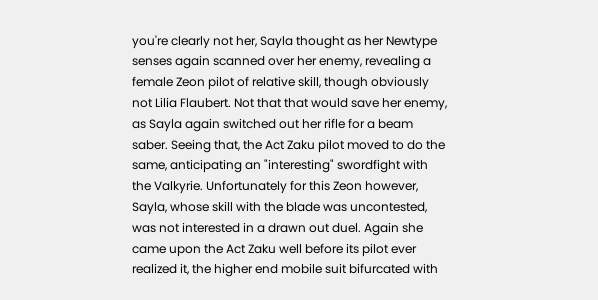you're clearly not her, Sayla thought as her Newtype senses again scanned over her enemy, revealing a female Zeon pilot of relative skill, though obviously not Lilia Flaubert. Not that that would save her enemy, as Sayla again switched out her rifle for a beam saber. Seeing that, the Act Zaku pilot moved to do the same, anticipating an "interesting" swordfight with the Valkyrie. Unfortunately for this Zeon however, Sayla, whose skill with the blade was uncontested, was not interested in a drawn out duel. Again she came upon the Act Zaku well before its pilot ever realized it, the higher end mobile suit bifurcated with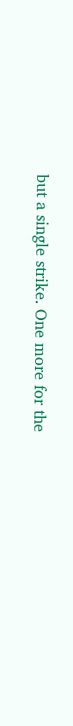but a single strike. One more for the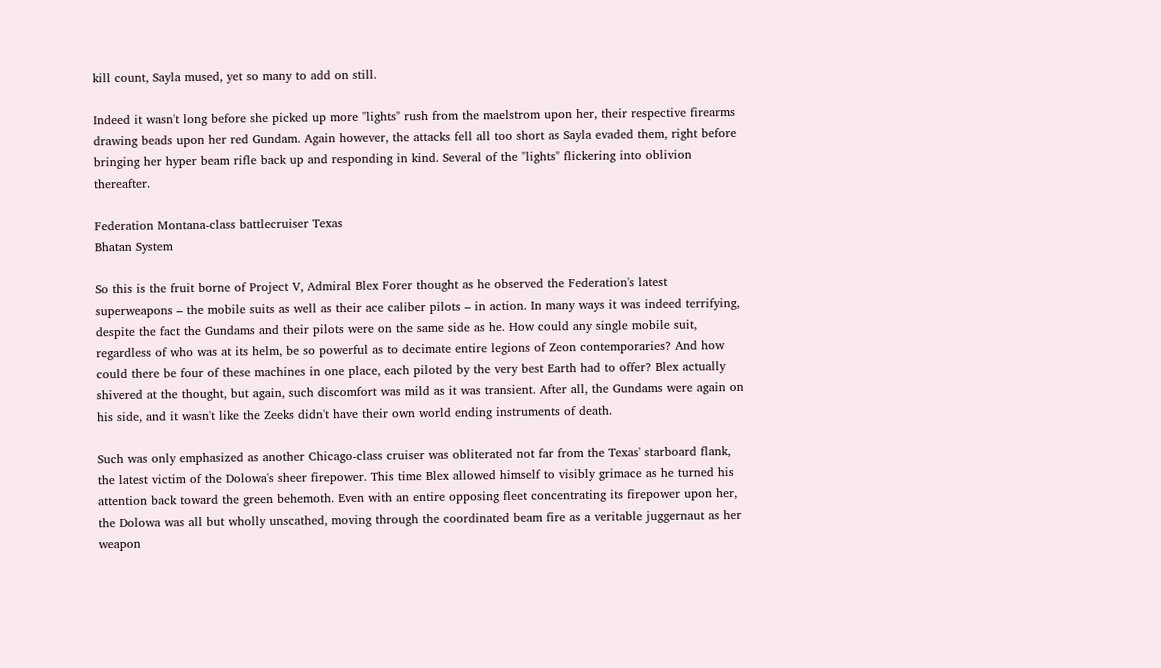kill count, Sayla mused, yet so many to add on still.

Indeed it wasn't long before she picked up more "lights" rush from the maelstrom upon her, their respective firearms drawing beads upon her red Gundam. Again however, the attacks fell all too short as Sayla evaded them, right before bringing her hyper beam rifle back up and responding in kind. Several of the "lights" flickering into oblivion thereafter.

Federation Montana-class battlecruiser Texas
Bhatan System

So this is the fruit borne of Project V, Admiral Blex Forer thought as he observed the Federation's latest superweapons – the mobile suits as well as their ace caliber pilots – in action. In many ways it was indeed terrifying, despite the fact the Gundams and their pilots were on the same side as he. How could any single mobile suit, regardless of who was at its helm, be so powerful as to decimate entire legions of Zeon contemporaries? And how could there be four of these machines in one place, each piloted by the very best Earth had to offer? Blex actually shivered at the thought, but again, such discomfort was mild as it was transient. After all, the Gundams were again on his side, and it wasn't like the Zeeks didn't have their own world ending instruments of death.

Such was only emphasized as another Chicago-class cruiser was obliterated not far from the Texas' starboard flank, the latest victim of the Dolowa's sheer firepower. This time Blex allowed himself to visibly grimace as he turned his attention back toward the green behemoth. Even with an entire opposing fleet concentrating its firepower upon her, the Dolowa was all but wholly unscathed, moving through the coordinated beam fire as a veritable juggernaut as her weapon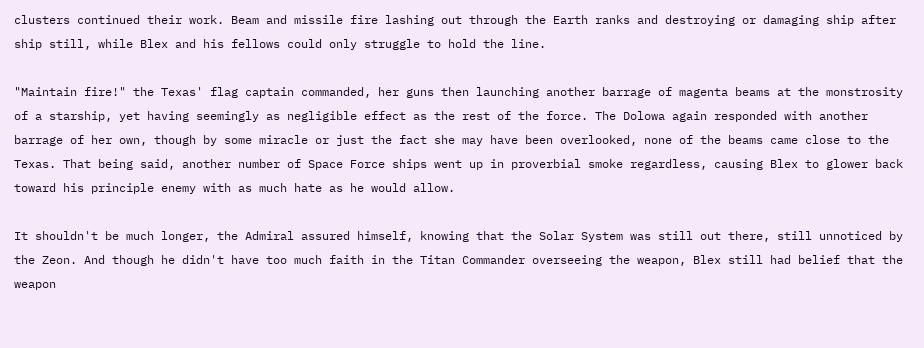clusters continued their work. Beam and missile fire lashing out through the Earth ranks and destroying or damaging ship after ship still, while Blex and his fellows could only struggle to hold the line.

"Maintain fire!" the Texas' flag captain commanded, her guns then launching another barrage of magenta beams at the monstrosity of a starship, yet having seemingly as negligible effect as the rest of the force. The Dolowa again responded with another barrage of her own, though by some miracle or just the fact she may have been overlooked, none of the beams came close to the Texas. That being said, another number of Space Force ships went up in proverbial smoke regardless, causing Blex to glower back toward his principle enemy with as much hate as he would allow.

It shouldn't be much longer, the Admiral assured himself, knowing that the Solar System was still out there, still unnoticed by the Zeon. And though he didn't have too much faith in the Titan Commander overseeing the weapon, Blex still had belief that the weapon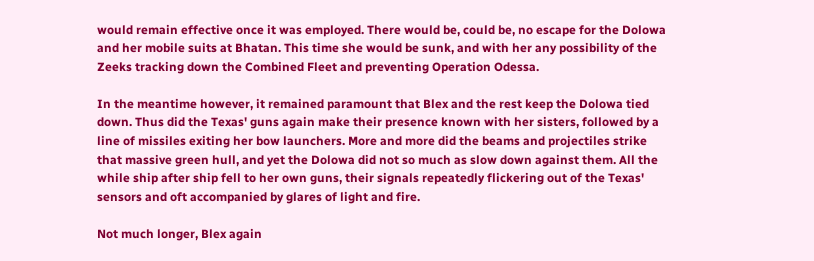would remain effective once it was employed. There would be, could be, no escape for the Dolowa and her mobile suits at Bhatan. This time she would be sunk, and with her any possibility of the Zeeks tracking down the Combined Fleet and preventing Operation Odessa.

In the meantime however, it remained paramount that Blex and the rest keep the Dolowa tied down. Thus did the Texas' guns again make their presence known with her sisters, followed by a line of missiles exiting her bow launchers. More and more did the beams and projectiles strike that massive green hull, and yet the Dolowa did not so much as slow down against them. All the while ship after ship fell to her own guns, their signals repeatedly flickering out of the Texas' sensors and oft accompanied by glares of light and fire.

Not much longer, Blex again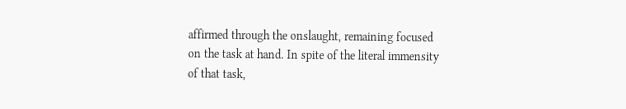affirmed through the onslaught, remaining focused on the task at hand. In spite of the literal immensity of that task,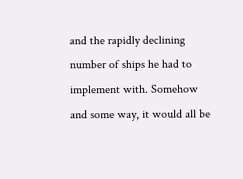and the rapidly declining number of ships he had to implement with. Somehow and some way, it would all be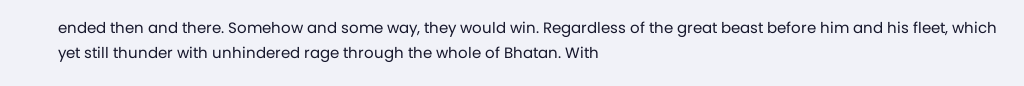ended then and there. Somehow and some way, they would win. Regardless of the great beast before him and his fleet, which yet still thunder with unhindered rage through the whole of Bhatan. With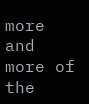more and more of the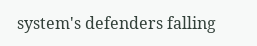system's defenders falling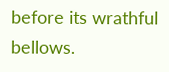before its wrathful bellows.